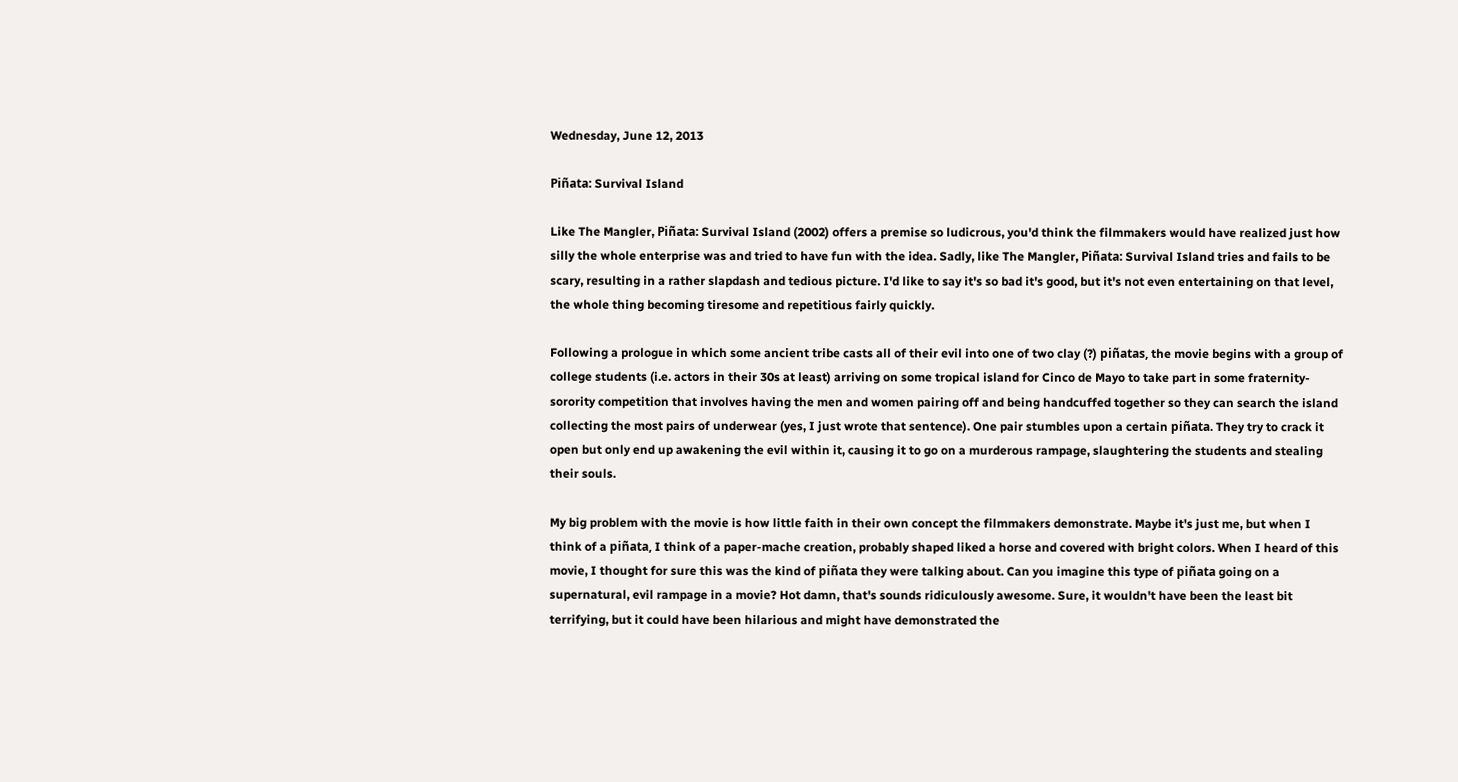Wednesday, June 12, 2013

Piñata: Survival Island

Like The Mangler, Piñata: Survival Island (2002) offers a premise so ludicrous, you'd think the filmmakers would have realized just how silly the whole enterprise was and tried to have fun with the idea. Sadly, like The Mangler, Piñata: Survival Island tries and fails to be scary, resulting in a rather slapdash and tedious picture. I'd like to say it's so bad it's good, but it's not even entertaining on that level, the whole thing becoming tiresome and repetitious fairly quickly.

Following a prologue in which some ancient tribe casts all of their evil into one of two clay (?) piñatas, the movie begins with a group of college students (i.e. actors in their 30s at least) arriving on some tropical island for Cinco de Mayo to take part in some fraternity-sorority competition that involves having the men and women pairing off and being handcuffed together so they can search the island collecting the most pairs of underwear (yes, I just wrote that sentence). One pair stumbles upon a certain piñata. They try to crack it open but only end up awakening the evil within it, causing it to go on a murderous rampage, slaughtering the students and stealing their souls.

My big problem with the movie is how little faith in their own concept the filmmakers demonstrate. Maybe it's just me, but when I think of a piñata, I think of a paper-mache creation, probably shaped liked a horse and covered with bright colors. When I heard of this movie, I thought for sure this was the kind of piñata they were talking about. Can you imagine this type of piñata going on a supernatural, evil rampage in a movie? Hot damn, that's sounds ridiculously awesome. Sure, it wouldn't have been the least bit terrifying, but it could have been hilarious and might have demonstrated the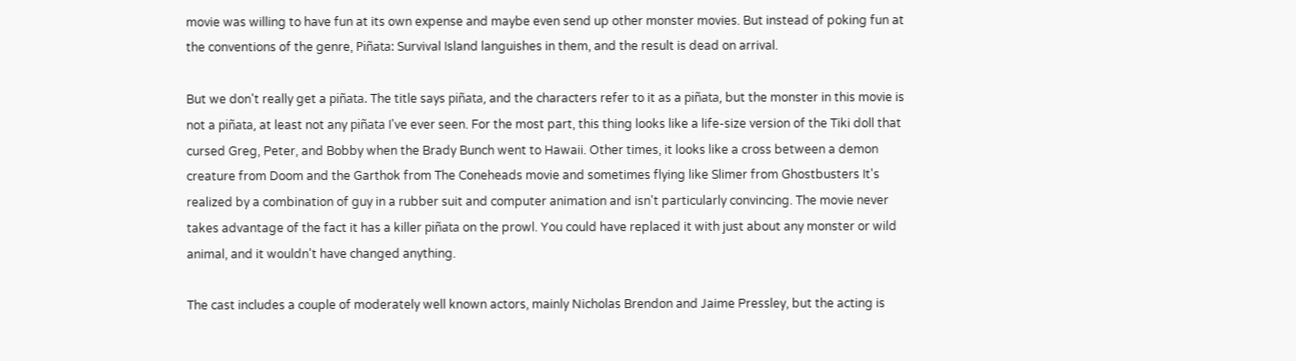movie was willing to have fun at its own expense and maybe even send up other monster movies. But instead of poking fun at the conventions of the genre, Piñata: Survival Island languishes in them, and the result is dead on arrival.

But we don't really get a piñata. The title says piñata, and the characters refer to it as a piñata, but the monster in this movie is not a piñata, at least not any piñata I've ever seen. For the most part, this thing looks like a life-size version of the Tiki doll that cursed Greg, Peter, and Bobby when the Brady Bunch went to Hawaii. Other times, it looks like a cross between a demon creature from Doom and the Garthok from The Coneheads movie and sometimes flying like Slimer from Ghostbusters It's realized by a combination of guy in a rubber suit and computer animation and isn't particularly convincing. The movie never takes advantage of the fact it has a killer piñata on the prowl. You could have replaced it with just about any monster or wild animal, and it wouldn't have changed anything.

The cast includes a couple of moderately well known actors, mainly Nicholas Brendon and Jaime Pressley, but the acting is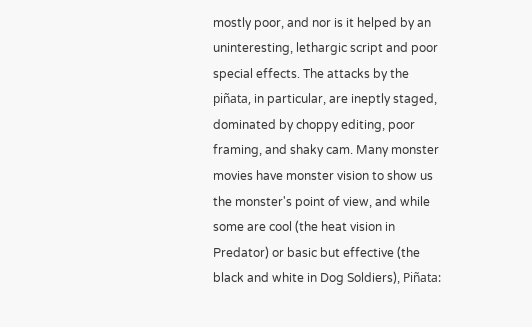mostly poor, and nor is it helped by an uninteresting, lethargic script and poor special effects. The attacks by the piñata, in particular, are ineptly staged, dominated by choppy editing, poor framing, and shaky cam. Many monster movies have monster vision to show us the monster's point of view, and while some are cool (the heat vision in Predator) or basic but effective (the black and white in Dog Soldiers), Piñata: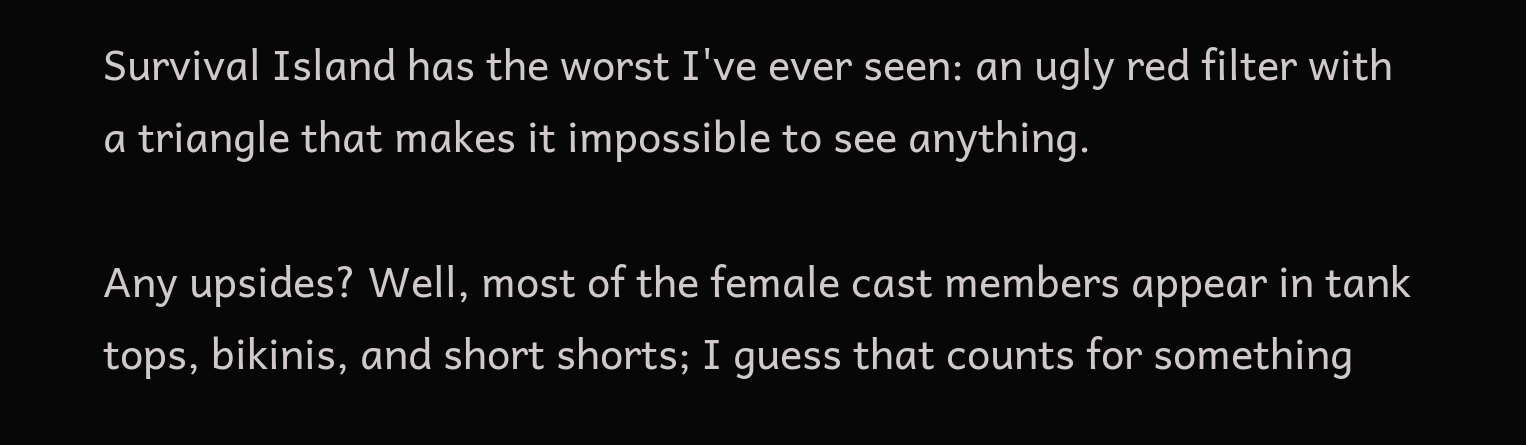Survival Island has the worst I've ever seen: an ugly red filter with a triangle that makes it impossible to see anything.

Any upsides? Well, most of the female cast members appear in tank tops, bikinis, and short shorts; I guess that counts for something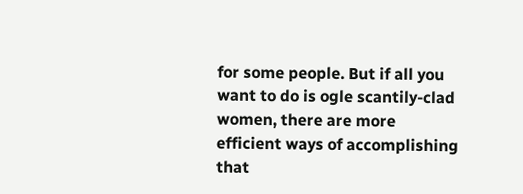for some people. But if all you want to do is ogle scantily-clad women, there are more efficient ways of accomplishing that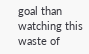goal than watching this waste of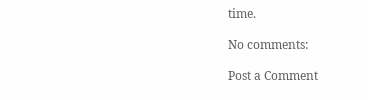time.

No comments:

Post a Comment